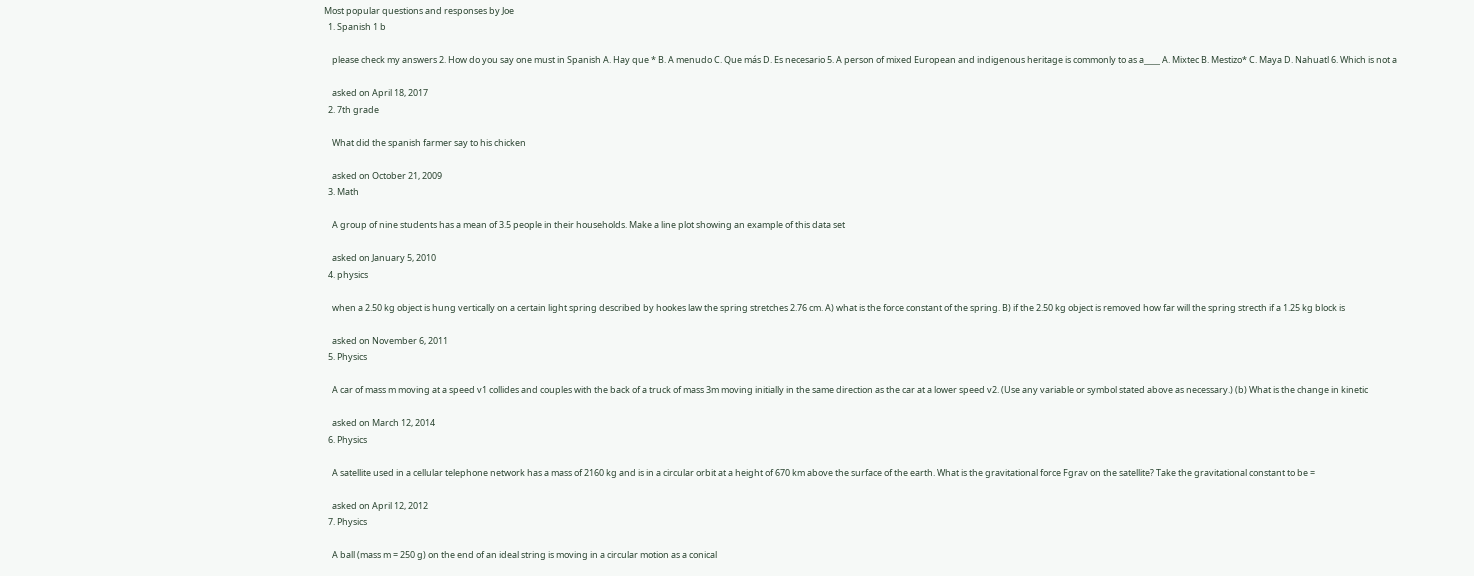Most popular questions and responses by Joe
  1. Spanish 1 b

    please check my answers 2. How do you say one must in Spanish A. Hay que * B. A menudo C. Que más D. Es necesario 5. A person of mixed European and indigenous heritage is commonly to as a____ A. Mixtec B. Mestizo* C. Maya D. Nahuatl 6. Which is not a

    asked on April 18, 2017
  2. 7th grade

    What did the spanish farmer say to his chicken

    asked on October 21, 2009
  3. Math

    A group of nine students has a mean of 3.5 people in their households. Make a line plot showing an example of this data set

    asked on January 5, 2010
  4. physics

    when a 2.50 kg object is hung vertically on a certain light spring described by hookes law the spring stretches 2.76 cm. A) what is the force constant of the spring. B) if the 2.50 kg object is removed how far will the spring strecth if a 1.25 kg block is

    asked on November 6, 2011
  5. Physics

    A car of mass m moving at a speed v1 collides and couples with the back of a truck of mass 3m moving initially in the same direction as the car at a lower speed v2. (Use any variable or symbol stated above as necessary.) (b) What is the change in kinetic

    asked on March 12, 2014
  6. Physics

    A satellite used in a cellular telephone network has a mass of 2160 kg and is in a circular orbit at a height of 670 km above the surface of the earth. What is the gravitational force Fgrav on the satellite? Take the gravitational constant to be =

    asked on April 12, 2012
  7. Physics

    A ball (mass m = 250 g) on the end of an ideal string is moving in a circular motion as a conical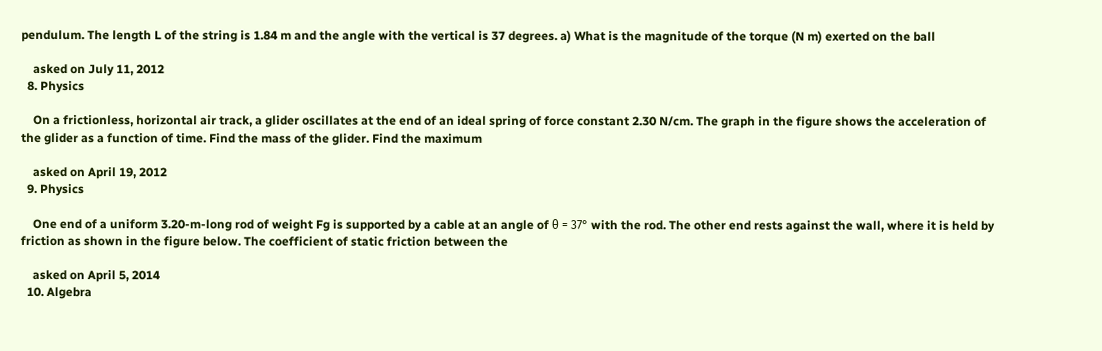pendulum. The length L of the string is 1.84 m and the angle with the vertical is 37 degrees. a) What is the magnitude of the torque (N m) exerted on the ball

    asked on July 11, 2012
  8. Physics

    On a frictionless, horizontal air track, a glider oscillates at the end of an ideal spring of force constant 2.30 N/cm. The graph in the figure shows the acceleration of the glider as a function of time. Find the mass of the glider. Find the maximum

    asked on April 19, 2012
  9. Physics

    One end of a uniform 3.20-m-long rod of weight Fg is supported by a cable at an angle of θ = 37° with the rod. The other end rests against the wall, where it is held by friction as shown in the figure below. The coefficient of static friction between the

    asked on April 5, 2014
  10. Algebra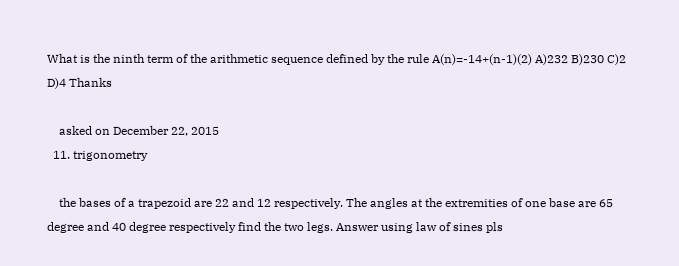What is the ninth term of the arithmetic sequence defined by the rule A(n)=-14+(n-1)(2) A)232 B)230 C)2 D)4 Thanks

    asked on December 22, 2015
  11. trigonometry

    the bases of a trapezoid are 22 and 12 respectively. The angles at the extremities of one base are 65 degree and 40 degree respectively find the two legs. Answer using law of sines pls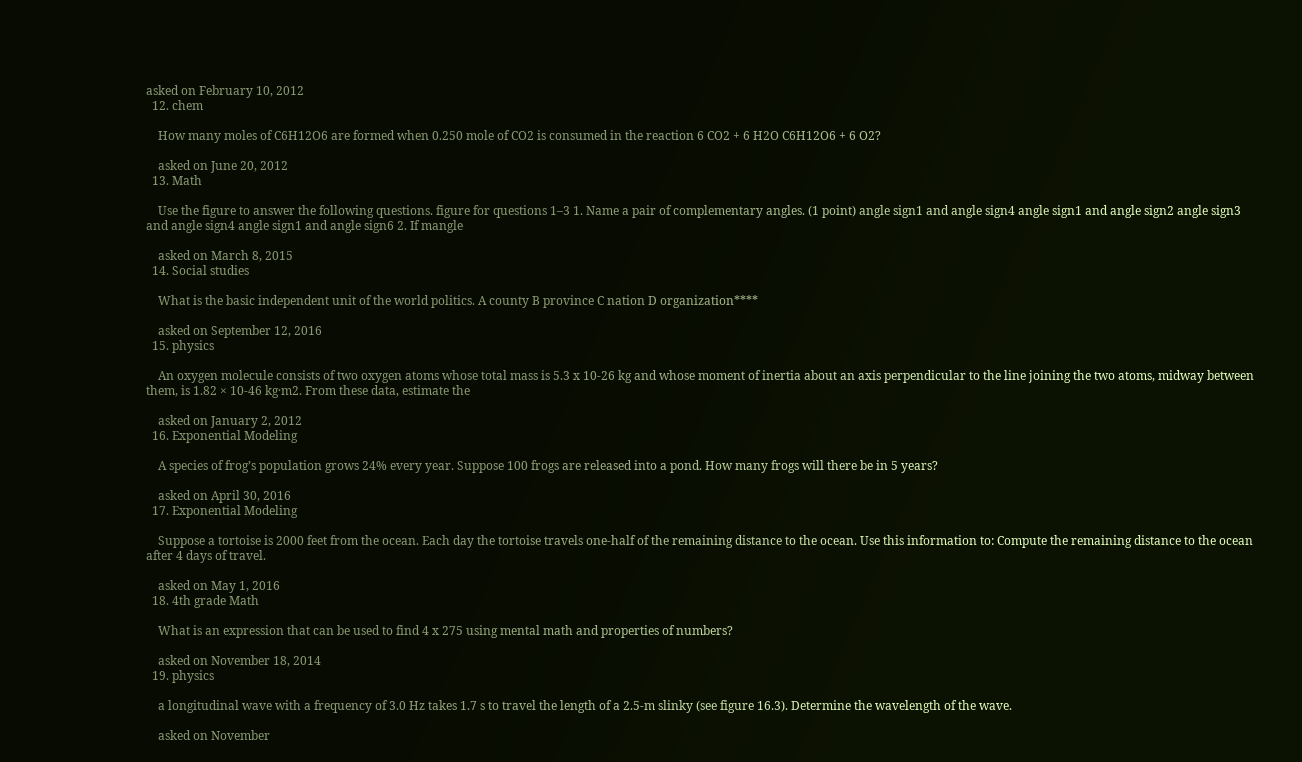asked on February 10, 2012
  12. chem

    How many moles of C6H12O6 are formed when 0.250 mole of CO2 is consumed in the reaction 6 CO2 + 6 H2O C6H12O6 + 6 O2?

    asked on June 20, 2012
  13. Math

    Use the figure to answer the following questions. figure for questions 1–3 1. Name a pair of complementary angles. (1 point) angle sign1 and angle sign4 angle sign1 and angle sign2 angle sign3 and angle sign4 angle sign1 and angle sign6 2. If mangle

    asked on March 8, 2015
  14. Social studies

    What is the basic independent unit of the world politics. A county B province C nation D organization****

    asked on September 12, 2016
  15. physics

    An oxygen molecule consists of two oxygen atoms whose total mass is 5.3 x 10-26 kg and whose moment of inertia about an axis perpendicular to the line joining the two atoms, midway between them, is 1.82 × 10-46 kg·m2. From these data, estimate the

    asked on January 2, 2012
  16. Exponential Modeling

    A species of frog’s population grows 24% every year. Suppose 100 frogs are released into a pond. How many frogs will there be in 5 years?

    asked on April 30, 2016
  17. Exponential Modeling

    Suppose a tortoise is 2000 feet from the ocean. Each day the tortoise travels one-half of the remaining distance to the ocean. Use this information to: Compute the remaining distance to the ocean after 4 days of travel.

    asked on May 1, 2016
  18. 4th grade Math

    What is an expression that can be used to find 4 x 275 using mental math and properties of numbers?

    asked on November 18, 2014
  19. physics

    a longitudinal wave with a frequency of 3.0 Hz takes 1.7 s to travel the length of a 2.5-m slinky (see figure 16.3). Determine the wavelength of the wave.

    asked on November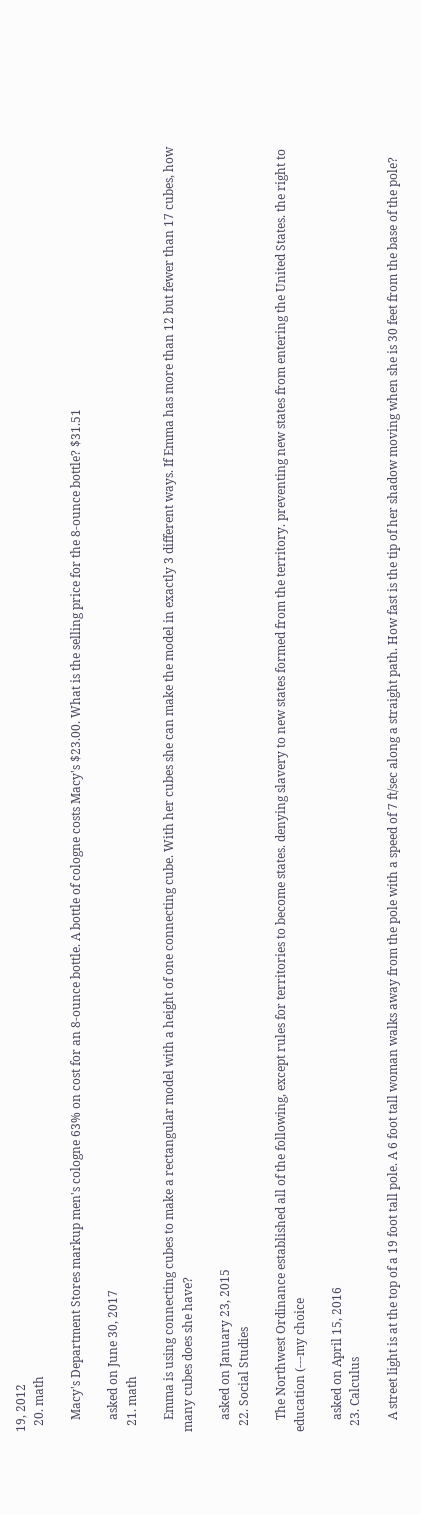19, 2012
  20. math

    Macy's Department Stores markup men's cologne 63% on cost for an 8-ounce bottle. A bottle of cologne costs Macy's $23.00. What is the selling price for the 8-ounce bottle? $31.51

    asked on June 30, 2017
  21. math

    Emma is using connecting cubes to make a rectangular model with a height of one connecting cube. With her cubes she can make the model in exactly 3 different ways. If Emma has more than 12 but fewer than 17 cubes, how many cubes does she have?

    asked on January 23, 2015
  22. Social Studies

    The Northwest Ordinance established all of the following, except rules for territories to become states. denying slavery to new states formed from the territory. preventing new states from entering the United States. the right to education (---my choice

    asked on April 15, 2016
  23. Calculus

    A street light is at the top of a 19 foot tall pole. A 6 foot tall woman walks away from the pole with a speed of 7 ft/sec along a straight path. How fast is the tip of her shadow moving when she is 30 feet from the base of the pole?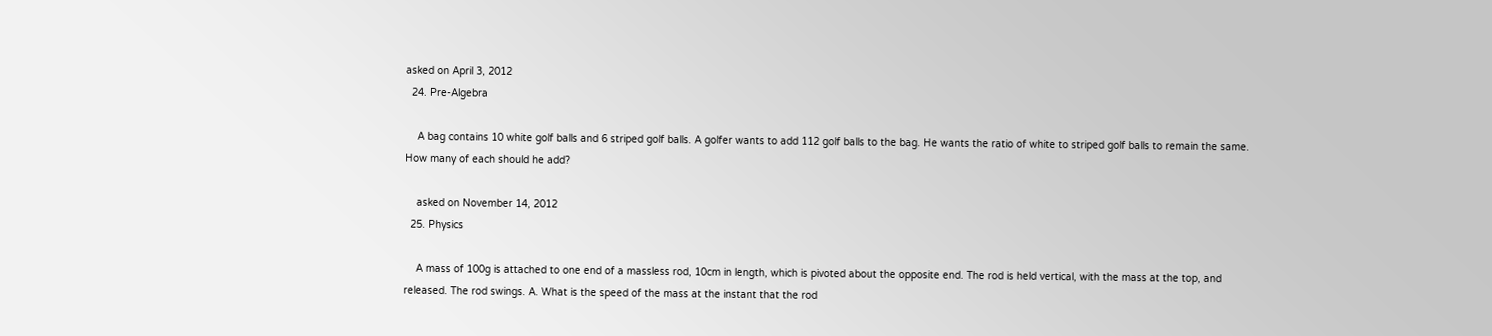asked on April 3, 2012
  24. Pre-Algebra

    A bag contains 10 white golf balls and 6 striped golf balls. A golfer wants to add 112 golf balls to the bag. He wants the ratio of white to striped golf balls to remain the same. How many of each should he add?

    asked on November 14, 2012
  25. Physics

    A mass of 100g is attached to one end of a massless rod, 10cm in length, which is pivoted about the opposite end. The rod is held vertical, with the mass at the top, and released. The rod swings. A. What is the speed of the mass at the instant that the rod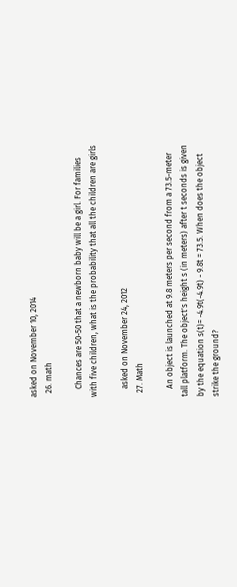asked on November 10, 2014
  26. math

    Chances are 50-50 that a newborn baby will be a girl. For families with five children, what is the probability that all the children are girls

    asked on November 24, 2012
  27. Math

    An object is launched at 9.8 meters per second from a 73.5-meter tall platform. The object's height s (in meters) after t seconds is given by the equation s(t)= -4.9t(-4.9t) - 9.8t = 73.5. When does the object strike the ground?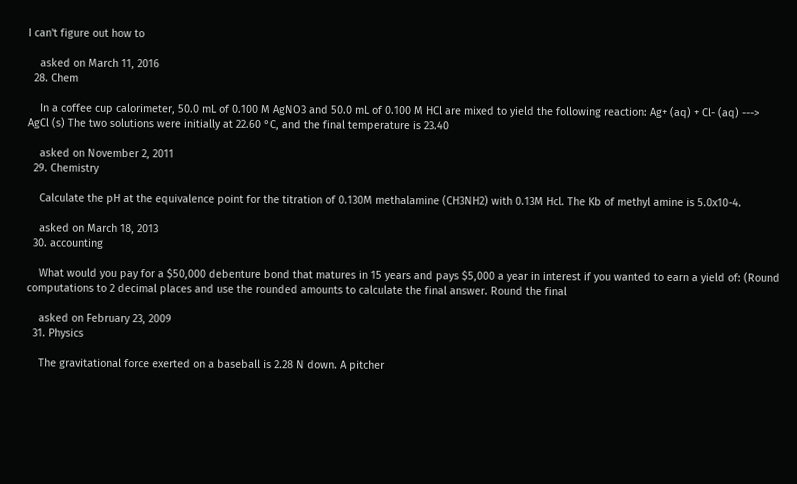I can't figure out how to

    asked on March 11, 2016
  28. Chem

    In a coffee cup calorimeter, 50.0 mL of 0.100 M AgNO3 and 50.0 mL of 0.100 M HCl are mixed to yield the following reaction: Ag+ (aq) + Cl- (aq) ---> AgCl (s) The two solutions were initially at 22.60 °C, and the final temperature is 23.40

    asked on November 2, 2011
  29. Chemistry

    Calculate the pH at the equivalence point for the titration of 0.130M methalamine (CH3NH2) with 0.13M Hcl. The Kb of methyl amine is 5.0x10-4.

    asked on March 18, 2013
  30. accounting

    What would you pay for a $50,000 debenture bond that matures in 15 years and pays $5,000 a year in interest if you wanted to earn a yield of: (Round computations to 2 decimal places and use the rounded amounts to calculate the final answer. Round the final

    asked on February 23, 2009
  31. Physics

    The gravitational force exerted on a baseball is 2.28 N down. A pitcher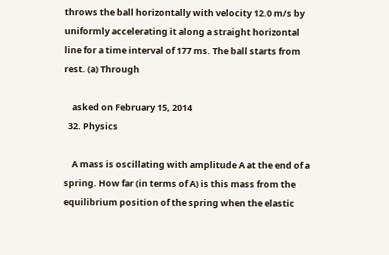throws the ball horizontally with velocity 12.0 m/s by uniformly accelerating it along a straight horizontal line for a time interval of 177 ms. The ball starts from rest. (a) Through

    asked on February 15, 2014
  32. Physics

    A mass is oscillating with amplitude A at the end of a spring. How far (in terms of A) is this mass from the equilibrium position of the spring when the elastic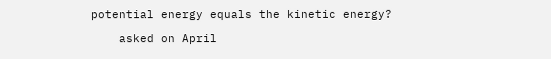potential energy equals the kinetic energy?

    asked on April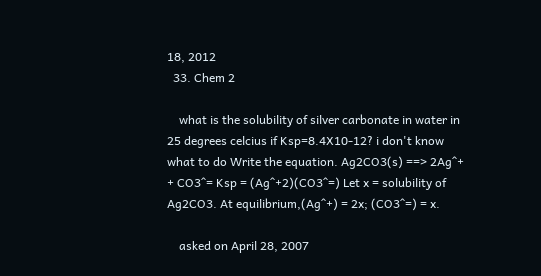18, 2012
  33. Chem 2

    what is the solubility of silver carbonate in water in 25 degrees celcius if Ksp=8.4X10-12? i don't know what to do Write the equation. Ag2CO3(s) ==> 2Ag^+ + CO3^= Ksp = (Ag^+2)(CO3^=) Let x = solubility of Ag2CO3. At equilibrium,(Ag^+) = 2x; (CO3^=) = x.

    asked on April 28, 2007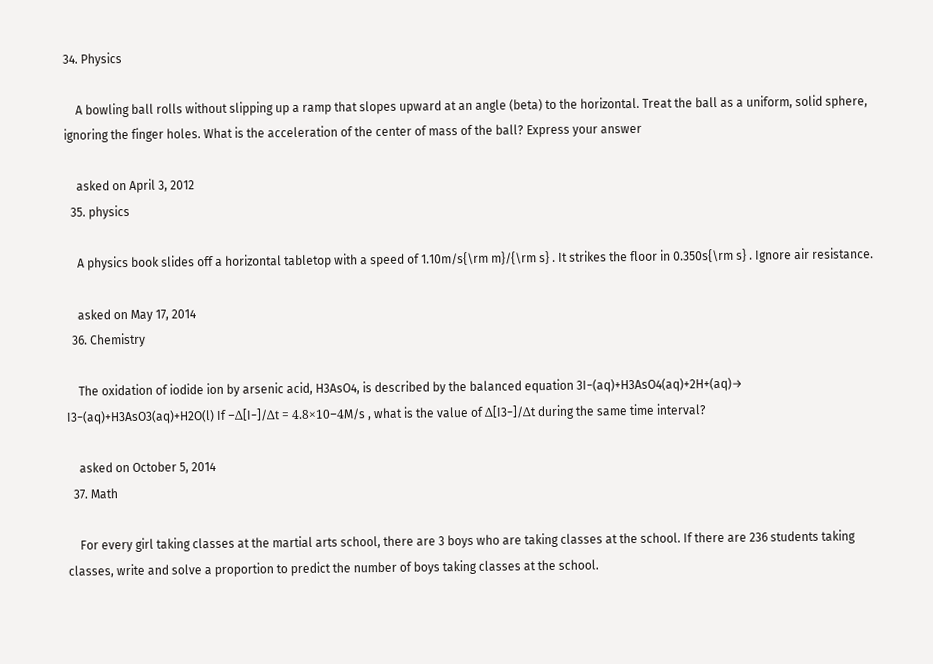34. Physics

    A bowling ball rolls without slipping up a ramp that slopes upward at an angle (beta) to the horizontal. Treat the ball as a uniform, solid sphere, ignoring the finger holes. What is the acceleration of the center of mass of the ball? Express your answer

    asked on April 3, 2012
  35. physics

    A physics book slides off a horizontal tabletop with a speed of 1.10m/s{\rm m}/{\rm s} . It strikes the floor in 0.350s{\rm s} . Ignore air resistance.

    asked on May 17, 2014
  36. Chemistry

    The oxidation of iodide ion by arsenic acid, H3AsO4, is described by the balanced equation 3I−(aq)+H3AsO4(aq)+2H+(aq)→ I3−(aq)+H3AsO3(aq)+H2O(l) If −Δ[I−]/Δt = 4.8×10−4M/s , what is the value of Δ[I3−]/Δt during the same time interval?

    asked on October 5, 2014
  37. Math

    For every girl taking classes at the martial arts school, there are 3 boys who are taking classes at the school. If there are 236 students taking classes, write and solve a proportion to predict the number of boys taking classes at the school.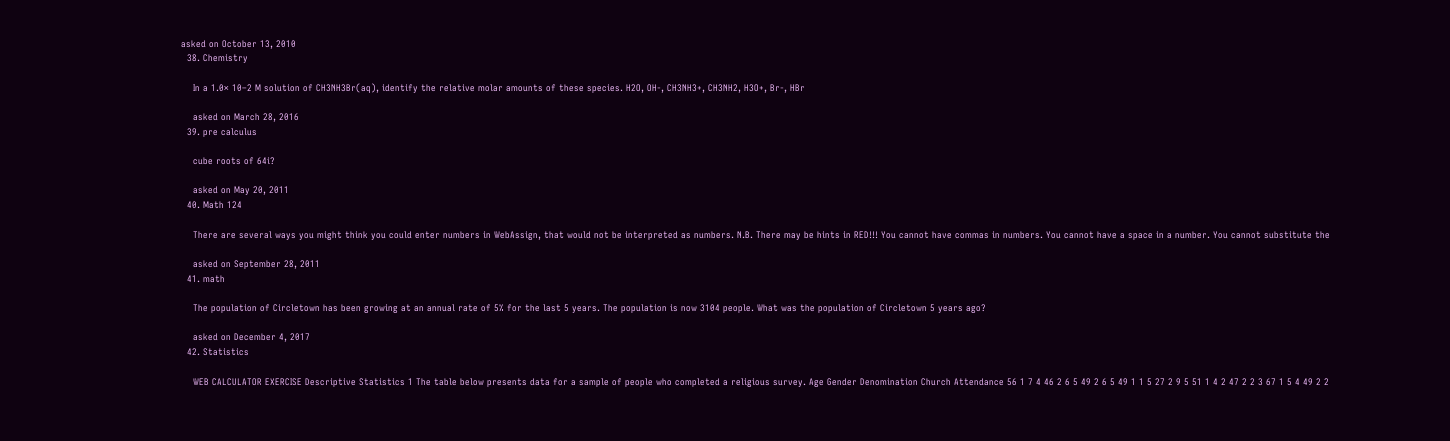asked on October 13, 2010
  38. Chemistry

    In a 1.0× 10–2 M solution of CH3NH3Br(aq), identify the relative molar amounts of these species. H2O, OH-, CH3NH3+, CH3NH2, H3O+, Br-, HBr

    asked on March 28, 2016
  39. pre calculus

    cube roots of 64i?

    asked on May 20, 2011
  40. Math 124

    There are several ways you might think you could enter numbers in WebAssign, that would not be interpreted as numbers. N.B. There may be hints in RED!!! You cannot have commas in numbers. You cannot have a space in a number. You cannot substitute the

    asked on September 28, 2011
  41. math

    The population of Circletown has been growing at an annual rate of 5% for the last 5 years. The population is now 3104 people. What was the population of Circletown 5 years ago?

    asked on December 4, 2017
  42. Statistics

    WEB CALCULATOR EXERCISE Descriptive Statistics 1 The table below presents data for a sample of people who completed a religious survey. Age Gender Denomination Church Attendance 56 1 7 4 46 2 6 5 49 2 6 5 49 1 1 5 27 2 9 5 51 1 4 2 47 2 2 3 67 1 5 4 49 2 2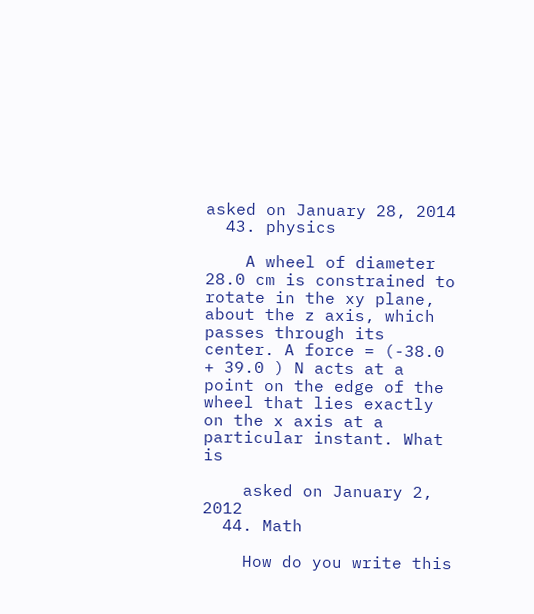asked on January 28, 2014
  43. physics

    A wheel of diameter 28.0 cm is constrained to rotate in the xy plane, about the z axis, which passes through its center. A force = (-38.0 + 39.0 ) N acts at a point on the edge of the wheel that lies exactly on the x axis at a particular instant. What is

    asked on January 2, 2012
  44. Math

    How do you write this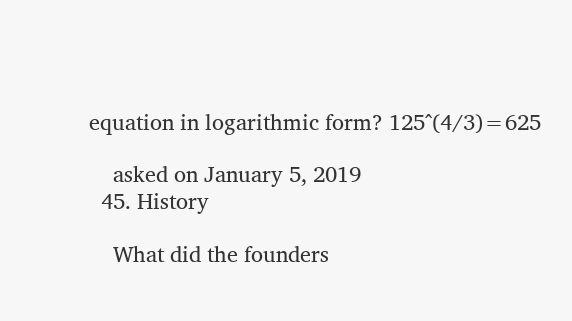equation in logarithmic form? 125^(4/3)=625

    asked on January 5, 2019
  45. History

    What did the founders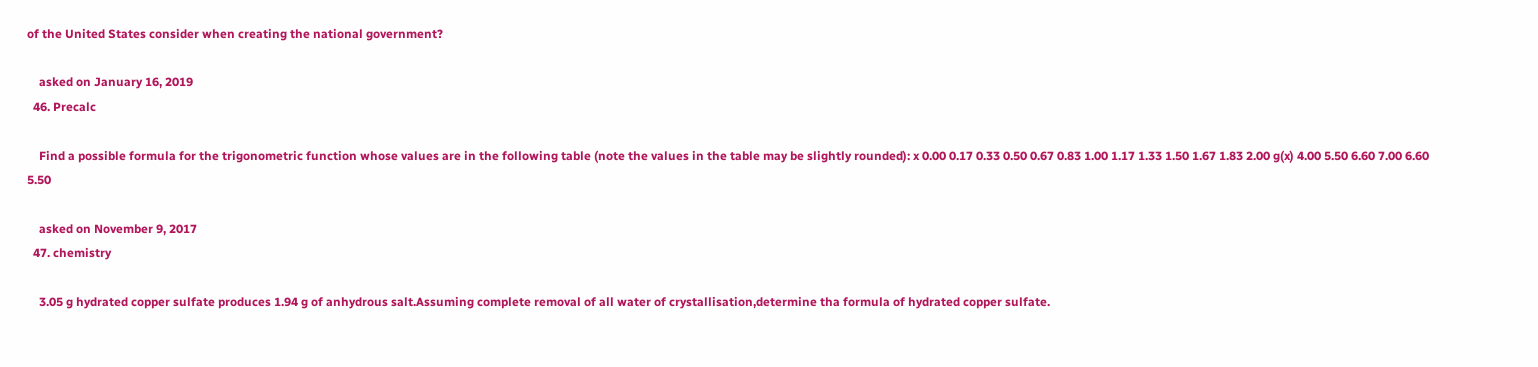of the United States consider when creating the national government?

    asked on January 16, 2019
  46. Precalc

    Find a possible formula for the trigonometric function whose values are in the following table (note the values in the table may be slightly rounded): x 0.00 0.17 0.33 0.50 0.67 0.83 1.00 1.17 1.33 1.50 1.67 1.83 2.00 g(x) 4.00 5.50 6.60 7.00 6.60 5.50

    asked on November 9, 2017
  47. chemistry

    3.05 g hydrated copper sulfate produces 1.94 g of anhydrous salt.Assuming complete removal of all water of crystallisation,determine tha formula of hydrated copper sulfate.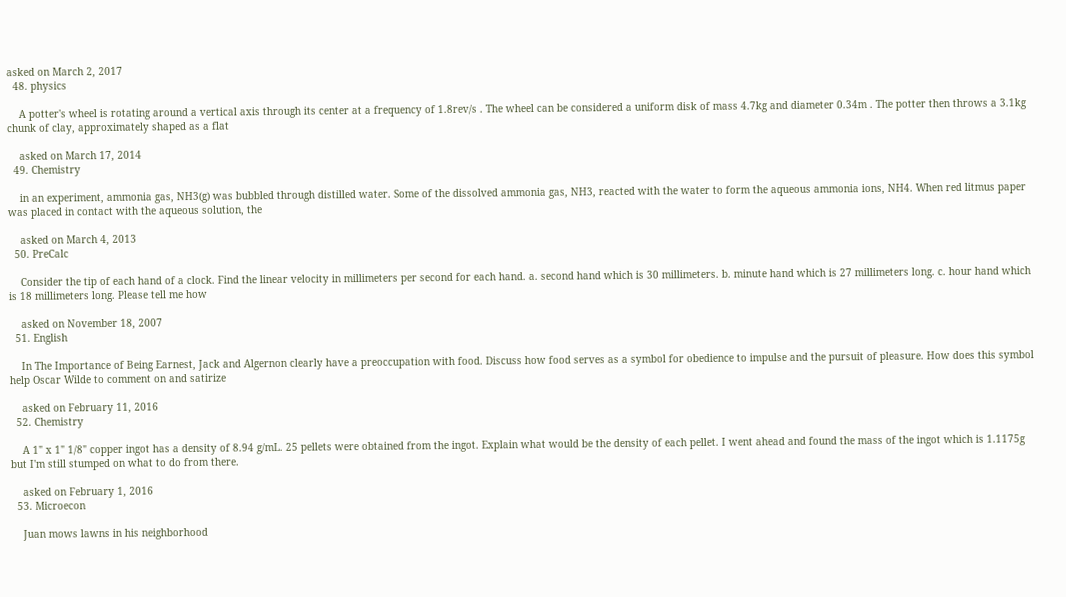asked on March 2, 2017
  48. physics

    A potter's wheel is rotating around a vertical axis through its center at a frequency of 1.8rev/s . The wheel can be considered a uniform disk of mass 4.7kg and diameter 0.34m . The potter then throws a 3.1kg chunk of clay, approximately shaped as a flat

    asked on March 17, 2014
  49. Chemistry

    in an experiment, ammonia gas, NH3(g) was bubbled through distilled water. Some of the dissolved ammonia gas, NH3, reacted with the water to form the aqueous ammonia ions, NH4. When red litmus paper was placed in contact with the aqueous solution, the

    asked on March 4, 2013
  50. PreCalc

    Consider the tip of each hand of a clock. Find the linear velocity in millimeters per second for each hand. a. second hand which is 30 millimeters. b. minute hand which is 27 millimeters long. c. hour hand which is 18 millimeters long. Please tell me how

    asked on November 18, 2007
  51. English

    In The Importance of Being Earnest, Jack and Algernon clearly have a preoccupation with food. Discuss how food serves as a symbol for obedience to impulse and the pursuit of pleasure. How does this symbol help Oscar Wilde to comment on and satirize

    asked on February 11, 2016
  52. Chemistry

    A 1" x 1" 1/8" copper ingot has a density of 8.94 g/mL. 25 pellets were obtained from the ingot. Explain what would be the density of each pellet. I went ahead and found the mass of the ingot which is 1.1175g but I'm still stumped on what to do from there.

    asked on February 1, 2016
  53. Microecon

    Juan mows lawns in his neighborhood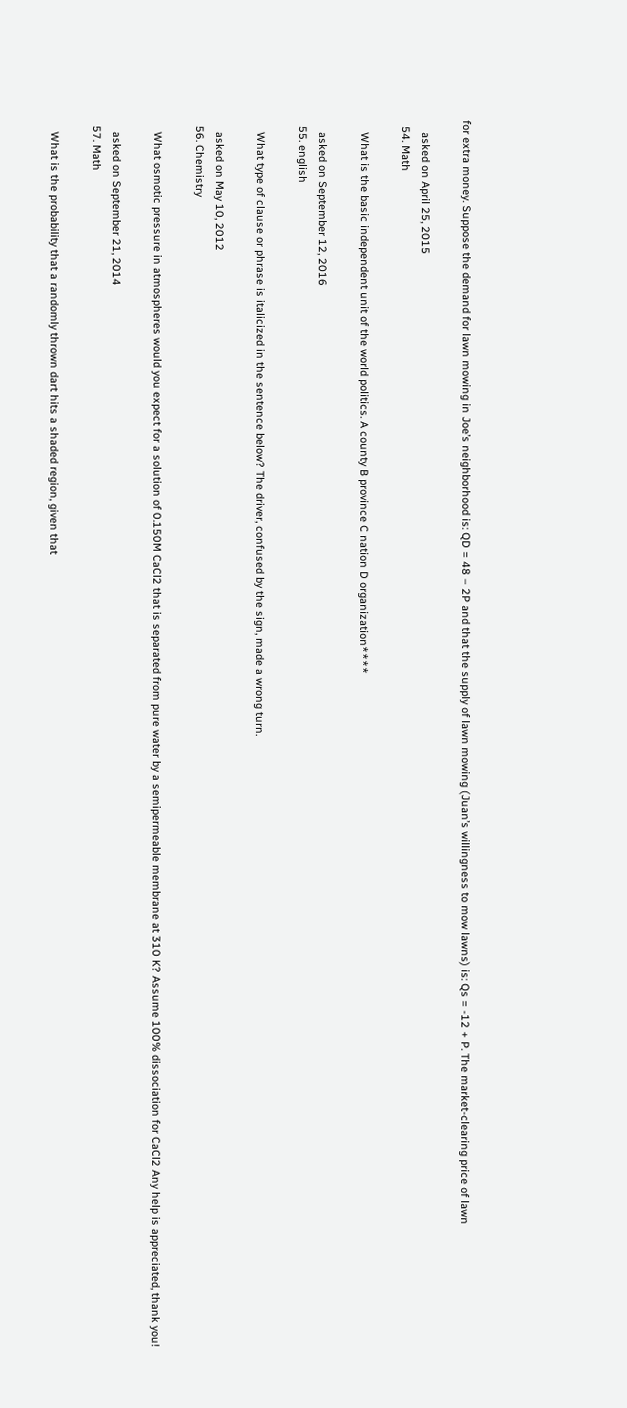for extra money. Suppose the demand for lawn mowing in Joe’s neighborhood is: QD = 48 – 2P and that the supply of lawn mowing (Juan’s willingness to mow lawns) is: Qs = -12 + P. The market-clearing price of lawn

    asked on April 25, 2015
  54. Math

    What is the basic independent unit of the world politics. A county B province C nation D organization****

    asked on September 12, 2016
  55. english

    What type of clause or phrase is italicized in the sentence below? The driver, confused by the sign, made a wrong turn.

    asked on May 10, 2012
  56. Chemistry

    What osmotic pressure in atmospheres would you expect for a solution of 0.150M CaCl2 that is separated from pure water by a semipermeable membrane at 310 K? Assume 100% dissociation for CaCl2 Any help is appreciated, thank you!

    asked on September 21, 2014
  57. Math

    What is the probability that a randomly thrown dart hits a shaded region, given that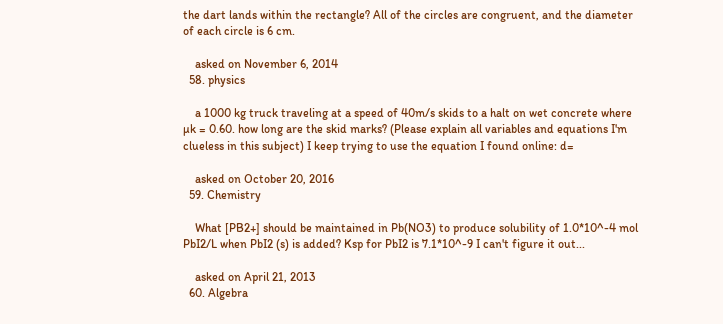the dart lands within the rectangle? All of the circles are congruent, and the diameter of each circle is 6 cm.

    asked on November 6, 2014
  58. physics

    a 1000 kg truck traveling at a speed of 40m/s skids to a halt on wet concrete where µk = 0.60. how long are the skid marks? (Please explain all variables and equations I'm clueless in this subject) I keep trying to use the equation I found online: d=

    asked on October 20, 2016
  59. Chemistry

    What [PB2+] should be maintained in Pb(NO3) to produce solubility of 1.0*10^-4 mol PbI2/L when PbI2 (s) is added? Ksp for PbI2 is 7.1*10^-9 I can't figure it out...

    asked on April 21, 2013
  60. Algebra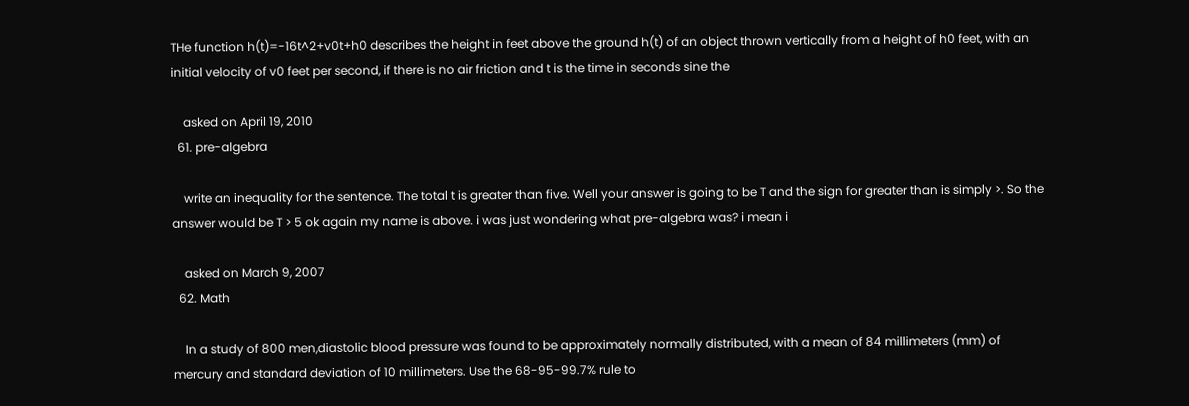THe function h(t)=-16t^2+v0t+h0 describes the height in feet above the ground h(t) of an object thrown vertically from a height of h0 feet, with an initial velocity of v0 feet per second, if there is no air friction and t is the time in seconds sine the

    asked on April 19, 2010
  61. pre-algebra

    write an inequality for the sentence. The total t is greater than five. Well your answer is going to be T and the sign for greater than is simply >. So the answer would be T > 5 ok again my name is above. i was just wondering what pre-algebra was? i mean i

    asked on March 9, 2007
  62. Math

    In a study of 800 men,diastolic blood pressure was found to be approximately normally distributed, with a mean of 84 millimeters (mm) of mercury and standard deviation of 10 millimeters. Use the 68-95-99.7% rule to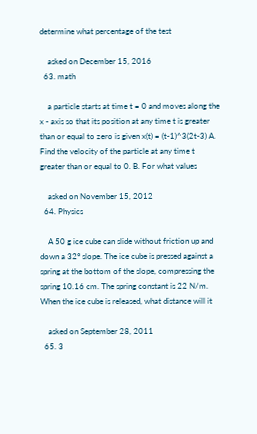determine what percentage of the test

    asked on December 15, 2016
  63. math

    a particle starts at time t = 0 and moves along the x - axis so that its position at any time t is greater than or equal to zero is given x(t) = (t-1)^3(2t-3) A. Find the velocity of the particle at any time t greater than or equal to 0. B. For what values

    asked on November 15, 2012
  64. Physics

    A 50 g ice cube can slide without friction up and down a 32° slope. The ice cube is pressed against a spring at the bottom of the slope, compressing the spring 10.16 cm. The spring constant is 22 N/m. When the ice cube is released, what distance will it

    asked on September 28, 2011
  65. 3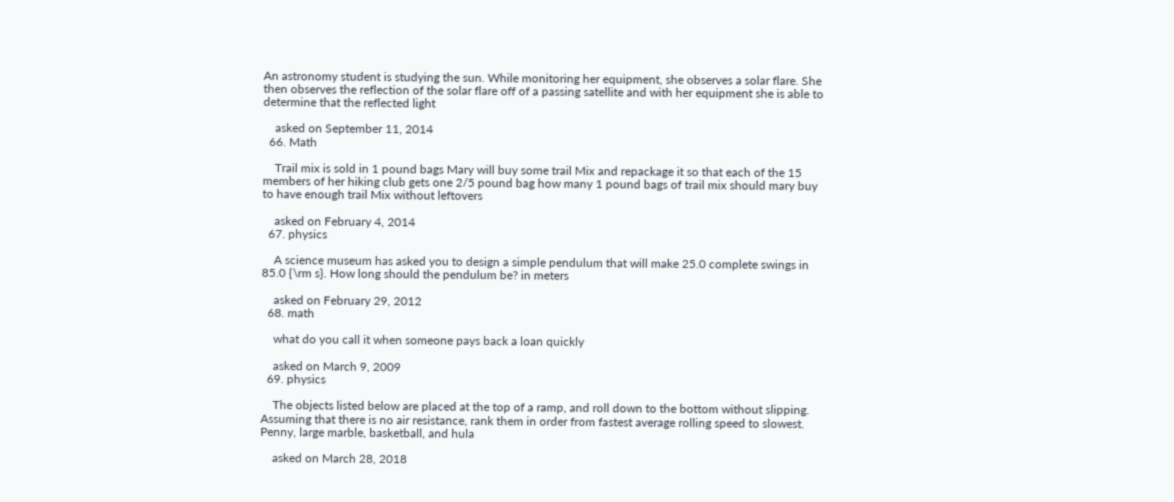An astronomy student is studying the sun. While monitoring her equipment, she observes a solar flare. She then observes the reflection of the solar flare off of a passing satellite and with her equipment she is able to determine that the reflected light

    asked on September 11, 2014
  66. Math

    Trail mix is sold in 1 pound bags Mary will buy some trail Mix and repackage it so that each of the 15 members of her hiking club gets one 2/5 pound bag how many 1 pound bags of trail mix should mary buy to have enough trail Mix without leftovers

    asked on February 4, 2014
  67. physics

    A science museum has asked you to design a simple pendulum that will make 25.0 complete swings in 85.0 {\rm s}. How long should the pendulum be? in meters

    asked on February 29, 2012
  68. math

    what do you call it when someone pays back a loan quickly

    asked on March 9, 2009
  69. physics

    The objects listed below are placed at the top of a ramp, and roll down to the bottom without slipping. Assuming that there is no air resistance, rank them in order from fastest average rolling speed to slowest. Penny, large marble, basketball, and hula

    asked on March 28, 2018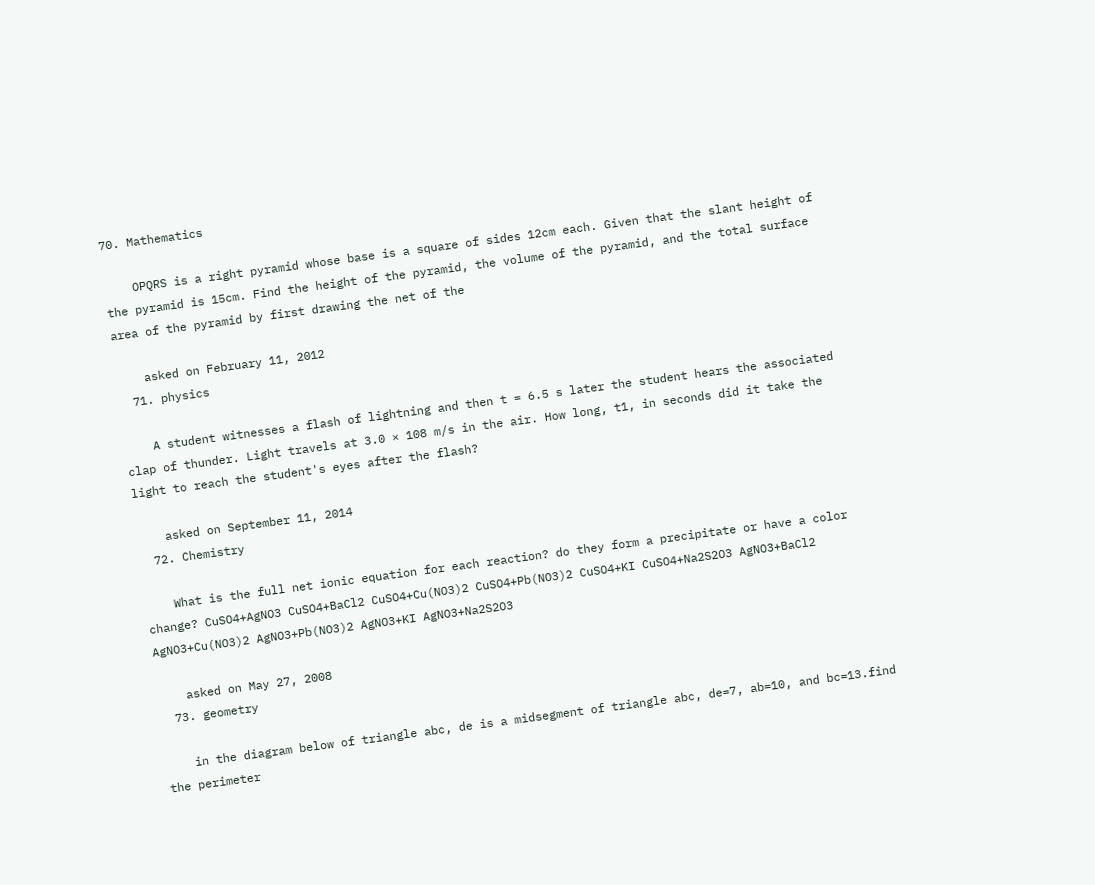70. Mathematics

    OPQRS is a right pyramid whose base is a square of sides 12cm each. Given that the slant height of the pyramid is 15cm. Find the height of the pyramid, the volume of the pyramid, and the total surface area of the pyramid by first drawing the net of the

    asked on February 11, 2012
  71. physics

    A student witnesses a flash of lightning and then t = 6.5 s later the student hears the associated clap of thunder. Light travels at 3.0 × 108 m/s in the air. How long, t1, in seconds did it take the light to reach the student's eyes after the flash?

    asked on September 11, 2014
  72. Chemistry

    What is the full net ionic equation for each reaction? do they form a precipitate or have a color change? CuSO4+AgNO3 CuSO4+BaCl2 CuSO4+Cu(NO3)2 CuSO4+Pb(NO3)2 CuSO4+KI CuSO4+Na2S2O3 AgNO3+BaCl2 AgNO3+Cu(NO3)2 AgNO3+Pb(NO3)2 AgNO3+KI AgNO3+Na2S2O3

    asked on May 27, 2008
  73. geometry

    in the diagram below of triangle abc, de is a midsegment of triangle abc, de=7, ab=10, and bc=13.find the perimeter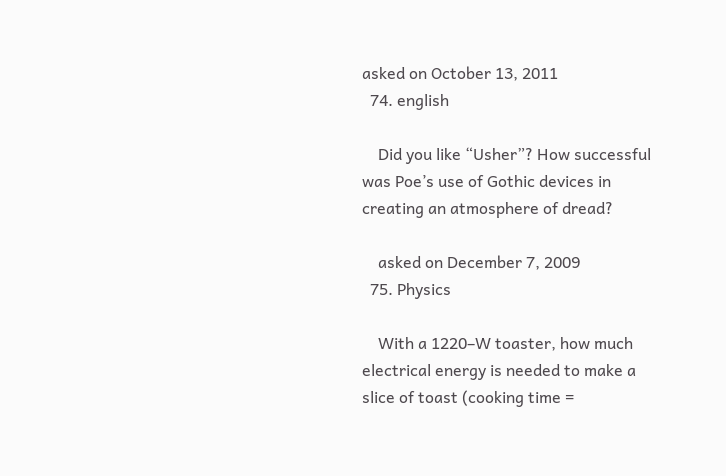asked on October 13, 2011
  74. english

    Did you like “Usher”? How successful was Poe’s use of Gothic devices in creating an atmosphere of dread?

    asked on December 7, 2009
  75. Physics

    With a 1220–W toaster, how much electrical energy is needed to make a slice of toast (cooking time =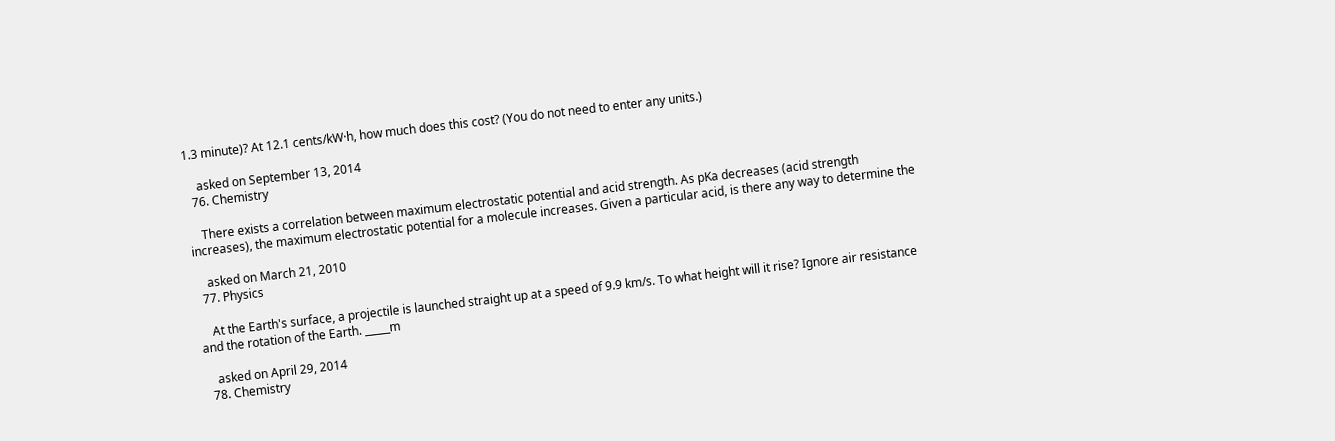1.3 minute)? At 12.1 cents/kW·h, how much does this cost? (You do not need to enter any units.)

    asked on September 13, 2014
  76. Chemistry

    There exists a correlation between maximum electrostatic potential and acid strength. As pKa decreases (acid strength increases), the maximum electrostatic potential for a molecule increases. Given a particular acid, is there any way to determine the

    asked on March 21, 2010
  77. Physics

    At the Earth's surface, a projectile is launched straight up at a speed of 9.9 km/s. To what height will it rise? Ignore air resistance and the rotation of the Earth. _____m

    asked on April 29, 2014
  78. Chemistry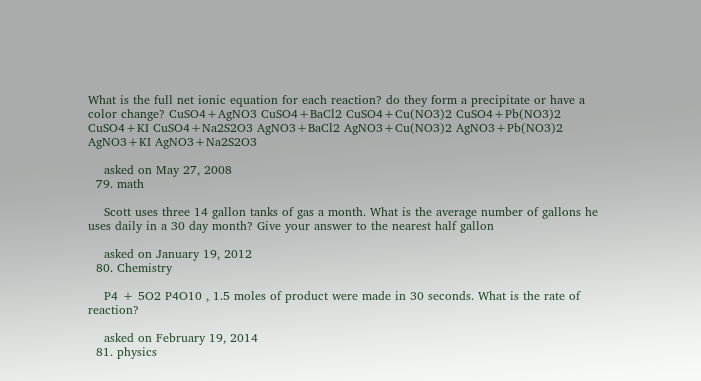What is the full net ionic equation for each reaction? do they form a precipitate or have a color change? CuSO4+AgNO3 CuSO4+BaCl2 CuSO4+Cu(NO3)2 CuSO4+Pb(NO3)2 CuSO4+KI CuSO4+Na2S2O3 AgNO3+BaCl2 AgNO3+Cu(NO3)2 AgNO3+Pb(NO3)2 AgNO3+KI AgNO3+Na2S2O3

    asked on May 27, 2008
  79. math

    Scott uses three 14 gallon tanks of gas a month. What is the average number of gallons he uses daily in a 30 day month? Give your answer to the nearest half gallon

    asked on January 19, 2012
  80. Chemistry

    P4 + 5O2 P4O10 , 1.5 moles of product were made in 30 seconds. What is the rate of reaction?

    asked on February 19, 2014
  81. physics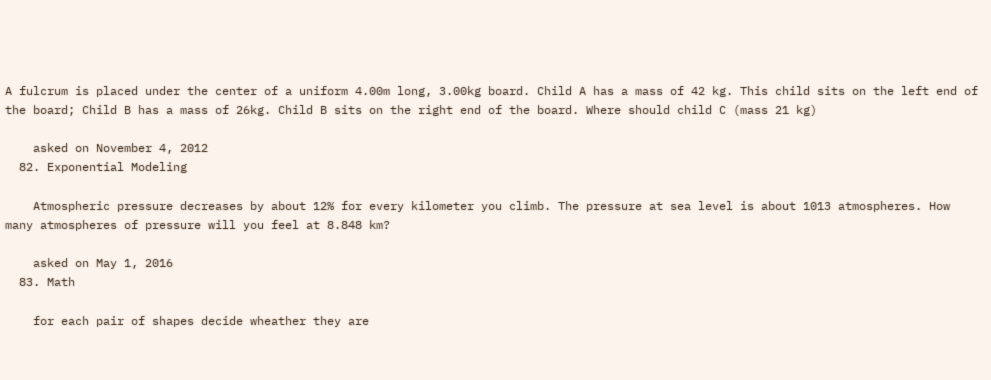A fulcrum is placed under the center of a uniform 4.00m long, 3.00kg board. Child A has a mass of 42 kg. This child sits on the left end of the board; Child B has a mass of 26kg. Child B sits on the right end of the board. Where should child C (mass 21 kg)

    asked on November 4, 2012
  82. Exponential Modeling

    Atmospheric pressure decreases by about 12% for every kilometer you climb. The pressure at sea level is about 1013 atmospheres. How many atmospheres of pressure will you feel at 8.848 km?

    asked on May 1, 2016
  83. Math

    for each pair of shapes decide wheather they are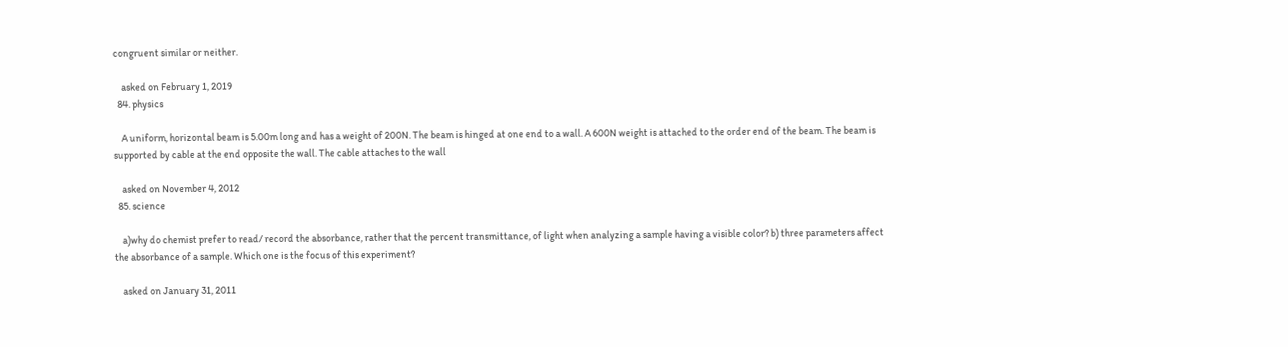congruent similar or neither.

    asked on February 1, 2019
  84. physics

    A uniform, horizontal beam is 5.00m long and has a weight of 200N. The beam is hinged at one end to a wall. A 600N weight is attached to the order end of the beam. The beam is supported by cable at the end opposite the wall. The cable attaches to the wall

    asked on November 4, 2012
  85. science

    a)why do chemist prefer to read/ record the absorbance, rather that the percent transmittance, of light when analyzing a sample having a visible color? b) three parameters affect the absorbance of a sample. Which one is the focus of this experiment?

    asked on January 31, 2011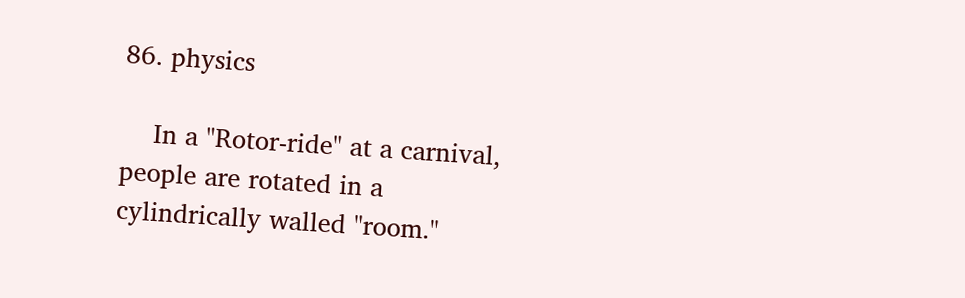86. physics

    In a "Rotor-ride" at a carnival, people are rotated in a cylindrically walled "room."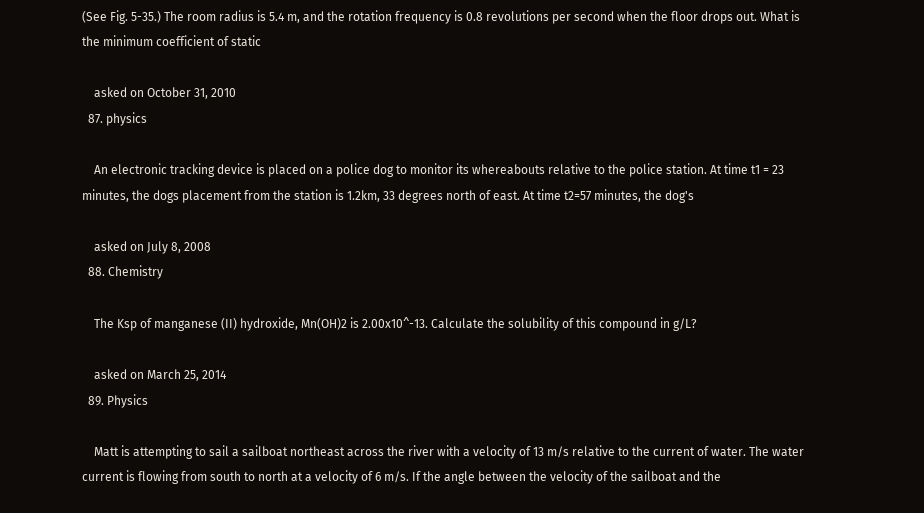(See Fig. 5-35.) The room radius is 5.4 m, and the rotation frequency is 0.8 revolutions per second when the floor drops out. What is the minimum coefficient of static

    asked on October 31, 2010
  87. physics

    An electronic tracking device is placed on a police dog to monitor its whereabouts relative to the police station. At time t1 = 23 minutes, the dogs placement from the station is 1.2km, 33 degrees north of east. At time t2=57 minutes, the dog's

    asked on July 8, 2008
  88. Chemistry

    The Ksp of manganese (II) hydroxide, Mn(OH)2 is 2.00x10^-13. Calculate the solubility of this compound in g/L?

    asked on March 25, 2014
  89. Physics

    Matt is attempting to sail a sailboat northeast across the river with a velocity of 13 m/s relative to the current of water. The water current is flowing from south to north at a velocity of 6 m/s. If the angle between the velocity of the sailboat and the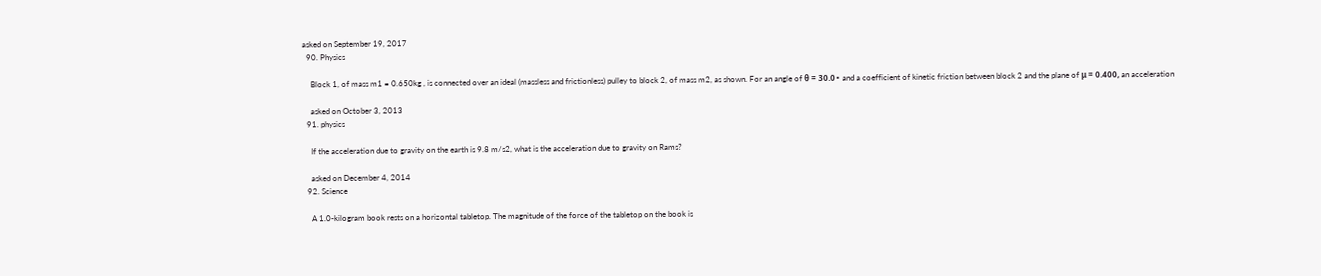asked on September 19, 2017
  90. Physics

    Block 1, of mass m1 = 0.650kg , is connected over an ideal (massless and frictionless) pulley to block 2, of mass m2, as shown. For an angle of θ = 30.0∘ and a coefficient of kinetic friction between block 2 and the plane of μ = 0.400, an acceleration

    asked on October 3, 2013
  91. physics

    If the acceleration due to gravity on the earth is 9.8 m/s2, what is the acceleration due to gravity on Rams?

    asked on December 4, 2014
  92. Science

    A 1.0-kilogram book rests on a horizontal tabletop. The magnitude of the force of the tabletop on the book is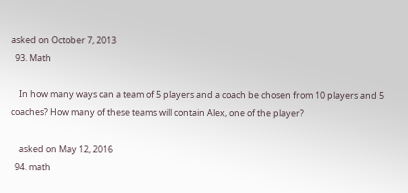asked on October 7, 2013
  93. Math

    In how many ways can a team of 5 players and a coach be chosen from 10 players and 5 coaches? How many of these teams will contain Alex, one of the player?

    asked on May 12, 2016
  94. math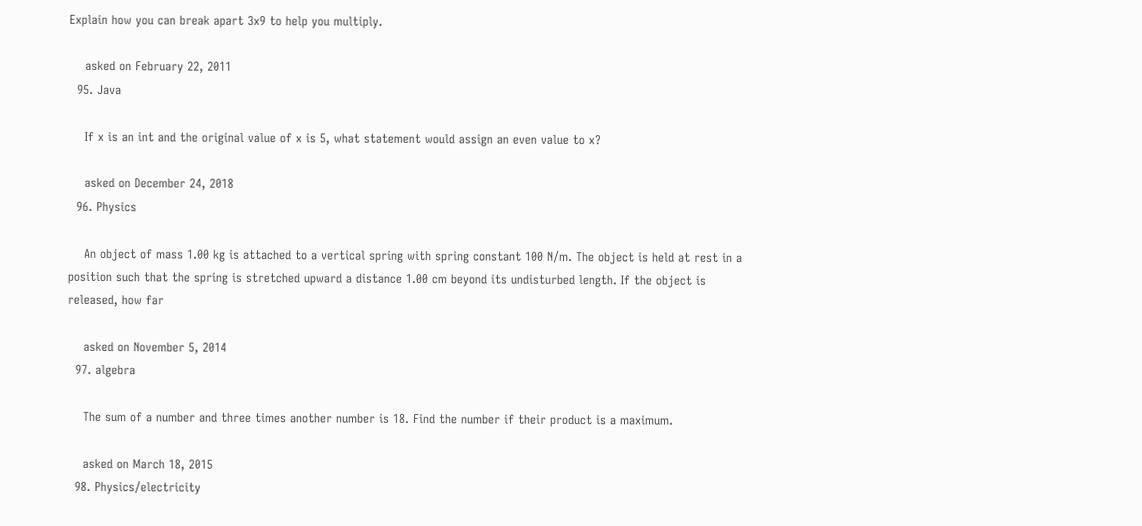Explain how you can break apart 3x9 to help you multiply.

    asked on February 22, 2011
  95. Java

    If x is an int and the original value of x is 5, what statement would assign an even value to x?

    asked on December 24, 2018
  96. Physics

    An object of mass 1.00 kg is attached to a vertical spring with spring constant 100 N/m. The object is held at rest in a position such that the spring is stretched upward a distance 1.00 cm beyond its undisturbed length. If the object is released, how far

    asked on November 5, 2014
  97. algebra

    The sum of a number and three times another number is 18. Find the number if their product is a maximum.

    asked on March 18, 2015
  98. Physics/electricity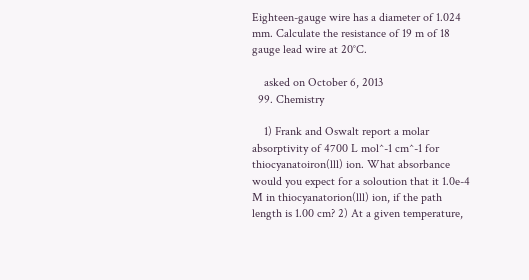Eighteen-gauge wire has a diameter of 1.024 mm. Calculate the resistance of 19 m of 18 gauge lead wire at 20°C.

    asked on October 6, 2013
  99. Chemistry

    1) Frank and Oswalt report a molar absorptivity of 4700 L mol^-1 cm^-1 for thiocyanatoiron(lll) ion. What absorbance would you expect for a soloution that it 1.0e-4 M in thiocyanatorion(lll) ion, if the path length is 1.00 cm? 2) At a given temperature,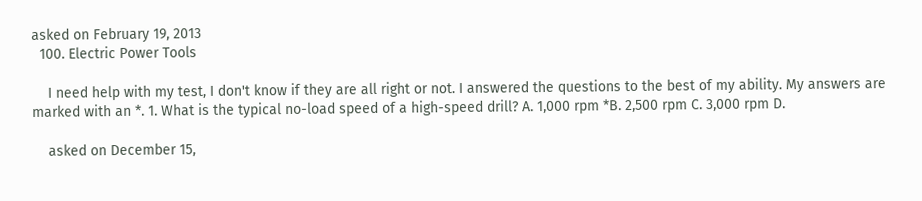asked on February 19, 2013
  100. Electric Power Tools

    I need help with my test, I don't know if they are all right or not. I answered the questions to the best of my ability. My answers are marked with an *. 1. What is the typical no-load speed of a high-speed drill? A. 1,000 rpm *B. 2,500 rpm C. 3,000 rpm D.

    asked on December 15,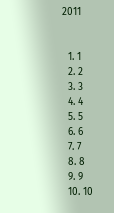2011


  1. 1
  2. 2
  3. 3
  4. 4
  5. 5
  6. 6
  7. 7
  8. 8
  9. 9
  10. 10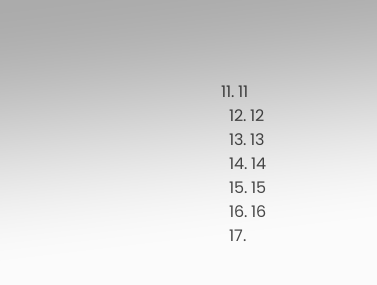11. 11
  12. 12
  13. 13
  14. 14
  15. 15
  16. 16
  17.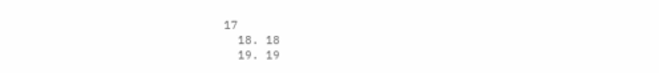17
  18. 18
  19. 19